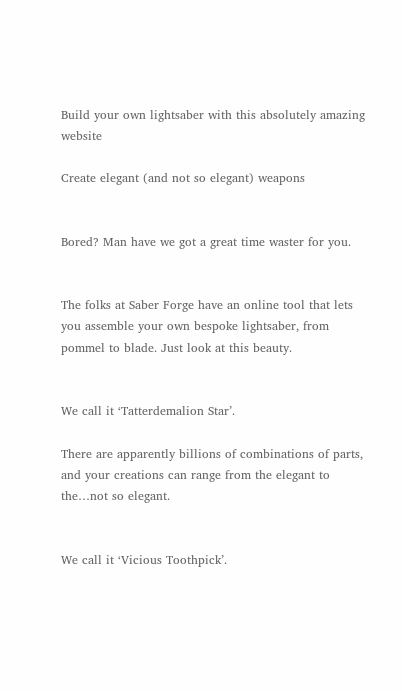Build your own lightsaber with this absolutely amazing website

Create elegant (and not so elegant) weapons


Bored? Man have we got a great time waster for you.


The folks at Saber Forge have an online tool that lets you assemble your own bespoke lightsaber, from pommel to blade. Just look at this beauty.


We call it ‘Tatterdemalion Star’.

There are apparently billions of combinations of parts, and your creations can range from the elegant to the…not so elegant.


We call it ‘Vicious Toothpick’.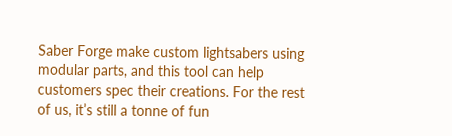Saber Forge make custom lightsabers using modular parts, and this tool can help customers spec their creations. For the rest of us, it’s still a tonne of fun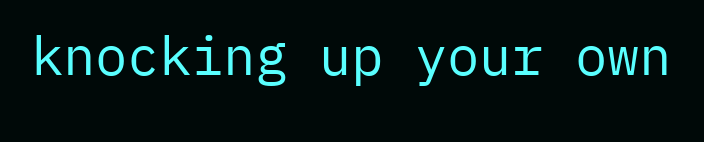knocking up your own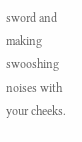sword and making swooshing noises with your cheeks.